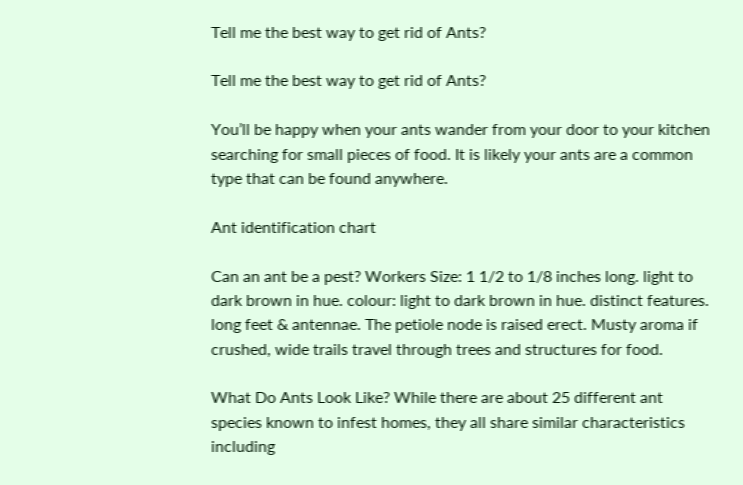Tell me the best way to get rid of Ants?

Tell me the best way to get rid of Ants?

You’ll be happy when your ants wander from your door to your kitchen searching for small pieces of food. It is likely your ants are a common type that can be found anywhere.

Ant identification chart

Can an ant be a pest? Workers Size: 1 1/2 to 1/8 inches long. light to dark brown in hue. colour: light to dark brown in hue. distinct features. long feet & antennae. The petiole node is raised erect. Musty aroma if crushed, wide trails travel through trees and structures for food.

What Do Ants Look Like? While there are about 25 different ant species known to infest homes, they all share similar characteristics including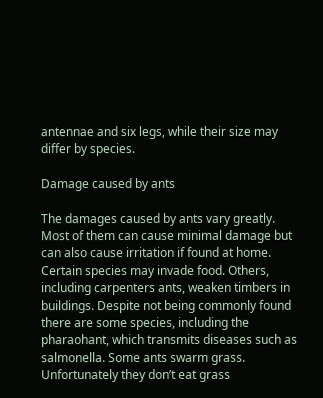antennae and six legs, while their size may differ by species.

Damage caused by ants

The damages caused by ants vary greatly. Most of them can cause minimal damage but can also cause irritation if found at home. Certain species may invade food. Others, including carpenters ants, weaken timbers in buildings. Despite not being commonly found there are some species, including the pharaohant, which transmits diseases such as salmonella. Some ants swarm grass. Unfortunately they don’t eat grass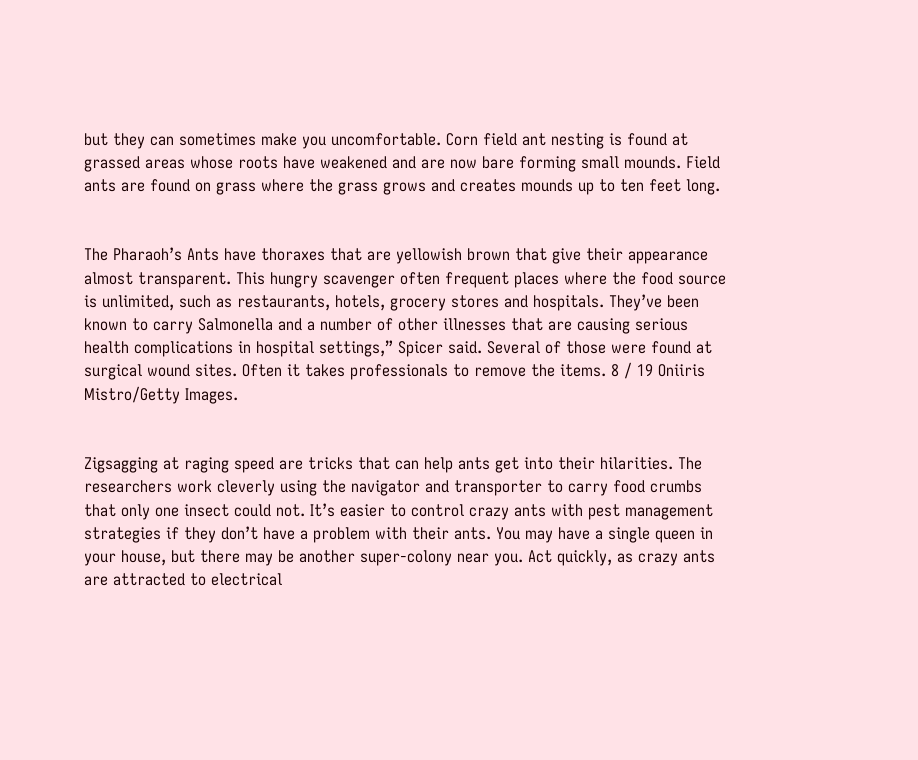but they can sometimes make you uncomfortable. Corn field ant nesting is found at grassed areas whose roots have weakened and are now bare forming small mounds. Field ants are found on grass where the grass grows and creates mounds up to ten feet long.


The Pharaoh’s Ants have thoraxes that are yellowish brown that give their appearance almost transparent. This hungry scavenger often frequent places where the food source is unlimited, such as restaurants, hotels, grocery stores and hospitals. They’ve been known to carry Salmonella and a number of other illnesses that are causing serious health complications in hospital settings,” Spicer said. Several of those were found at surgical wound sites. Often it takes professionals to remove the items. 8 / 19 Oniiris Mistro/Getty Images.


Zigsagging at raging speed are tricks that can help ants get into their hilarities. The researchers work cleverly using the navigator and transporter to carry food crumbs that only one insect could not. It’s easier to control crazy ants with pest management strategies if they don’t have a problem with their ants. You may have a single queen in your house, but there may be another super-colony near you. Act quickly, as crazy ants are attracted to electrical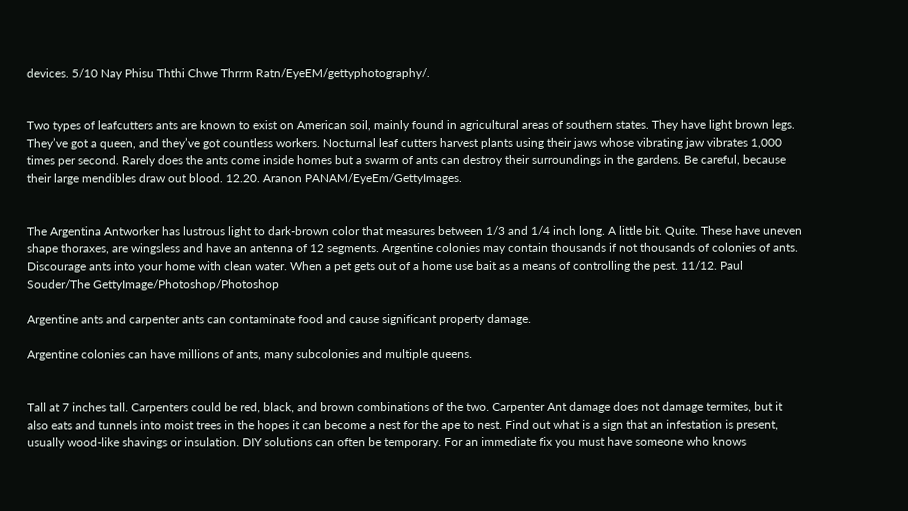devices. 5/10 Nay Phisu Ththi Chwe Thrrm Ratn/EyeEM/gettyphotography/.


Two types of leafcutters ants are known to exist on American soil, mainly found in agricultural areas of southern states. They have light brown legs. They’ve got a queen, and they’ve got countless workers. Nocturnal leaf cutters harvest plants using their jaws whose vibrating jaw vibrates 1,000 times per second. Rarely does the ants come inside homes but a swarm of ants can destroy their surroundings in the gardens. Be careful, because their large mendibles draw out blood. 12.20. Aranon PANAM/EyeEm/GettyImages.


The Argentina Antworker has lustrous light to dark-brown color that measures between 1/3 and 1/4 inch long. A little bit. Quite. These have uneven shape thoraxes, are wingsless and have an antenna of 12 segments. Argentine colonies may contain thousands if not thousands of colonies of ants. Discourage ants into your home with clean water. When a pet gets out of a home use bait as a means of controlling the pest. 11/12. Paul Souder/The GettyImage/Photoshop/Photoshop

Argentine ants and carpenter ants can contaminate food and cause significant property damage.

Argentine colonies can have millions of ants, many subcolonies and multiple queens.


Tall at 7 inches tall. Carpenters could be red, black, and brown combinations of the two. Carpenter Ant damage does not damage termites, but it also eats and tunnels into moist trees in the hopes it can become a nest for the ape to nest. Find out what is a sign that an infestation is present, usually wood-like shavings or insulation. DIY solutions can often be temporary. For an immediate fix you must have someone who knows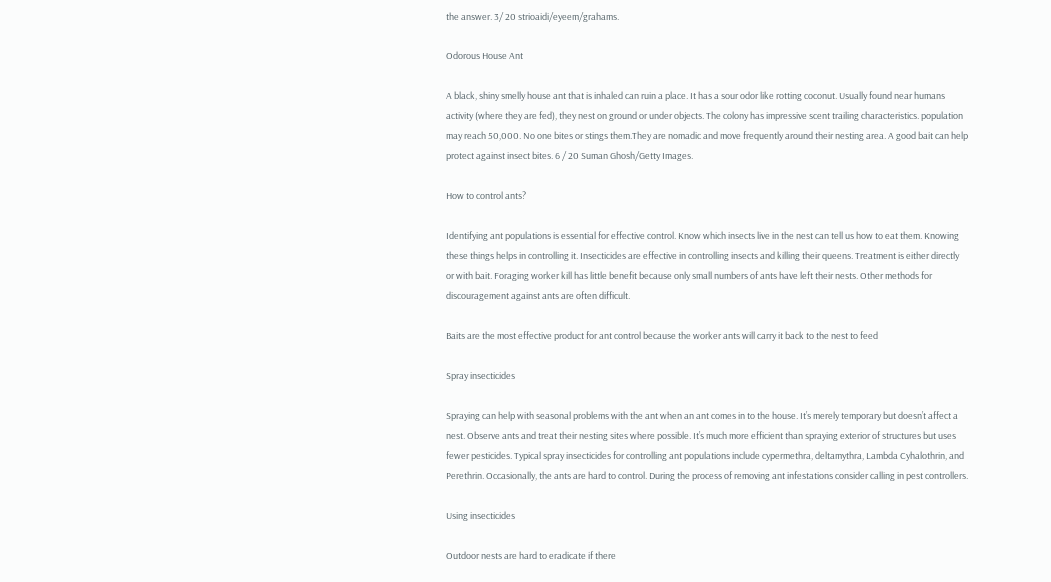the answer. 3/ 20 strioaidi/eyeem/grahams.

Odorous House Ant

A black, shiny smelly house ant that is inhaled can ruin a place. It has a sour odor like rotting coconut. Usually found near humans activity (where they are fed), they nest on ground or under objects. The colony has impressive scent trailing characteristics. population may reach 50,000. No one bites or stings them.They are nomadic and move frequently around their nesting area. A good bait can help protect against insect bites. 6 / 20 Suman Ghosh/Getty Images.

How to control ants?

Identifying ant populations is essential for effective control. Know which insects live in the nest can tell us how to eat them. Knowing these things helps in controlling it. Insecticides are effective in controlling insects and killing their queens. Treatment is either directly or with bait. Foraging worker kill has little benefit because only small numbers of ants have left their nests. Other methods for discouragement against ants are often difficult.

Baits are the most effective product for ant control because the worker ants will carry it back to the nest to feed

Spray insecticides

Spraying can help with seasonal problems with the ant when an ant comes in to the house. It’s merely temporary but doesn’t affect a nest. Observe ants and treat their nesting sites where possible. It’s much more efficient than spraying exterior of structures but uses fewer pesticides. Typical spray insecticides for controlling ant populations include cypermethra, deltamythra, Lambda Cyhalothrin, and Perethrin. Occasionally, the ants are hard to control. During the process of removing ant infestations consider calling in pest controllers.

Using insecticides

Outdoor nests are hard to eradicate if there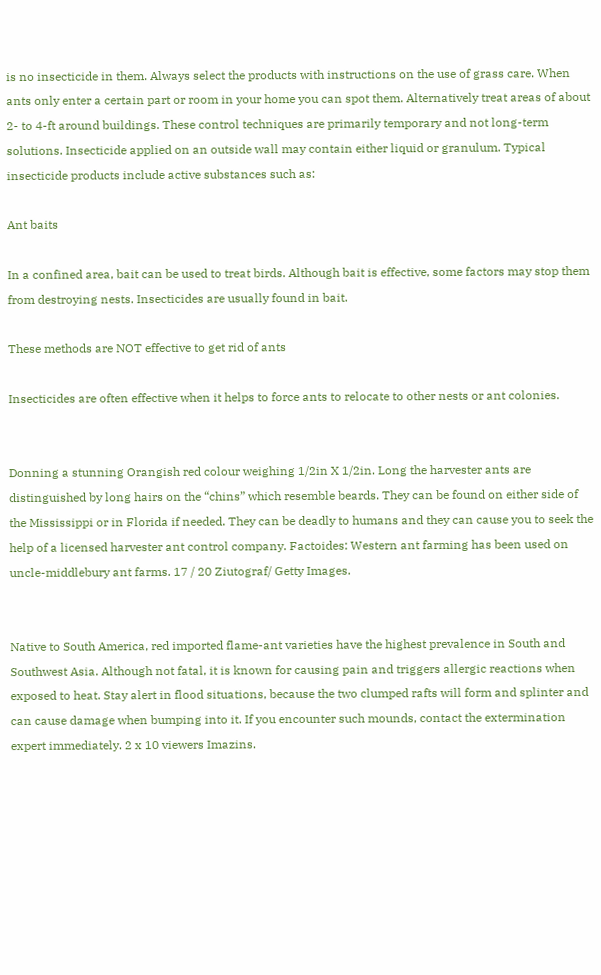is no insecticide in them. Always select the products with instructions on the use of grass care. When ants only enter a certain part or room in your home you can spot them. Alternatively treat areas of about 2- to 4-ft around buildings. These control techniques are primarily temporary and not long-term solutions. Insecticide applied on an outside wall may contain either liquid or granulum. Typical insecticide products include active substances such as:

Ant baits

In a confined area, bait can be used to treat birds. Although bait is effective, some factors may stop them from destroying nests. Insecticides are usually found in bait.

These methods are NOT effective to get rid of ants

Insecticides are often effective when it helps to force ants to relocate to other nests or ant colonies.


Donning a stunning Orangish red colour weighing 1/2in X 1/2in. Long the harvester ants are distinguished by long hairs on the “chins” which resemble beards. They can be found on either side of the Mississippi or in Florida if needed. They can be deadly to humans and they can cause you to seek the help of a licensed harvester ant control company. Factoides: Western ant farming has been used on uncle-middlebury ant farms. 17 / 20 Ziutograf/ Getty Images.


Native to South America, red imported flame-ant varieties have the highest prevalence in South and Southwest Asia. Although not fatal, it is known for causing pain and triggers allergic reactions when exposed to heat. Stay alert in flood situations, because the two clumped rafts will form and splinter and can cause damage when bumping into it. If you encounter such mounds, contact the extermination expert immediately. 2 x 10 viewers Imazins.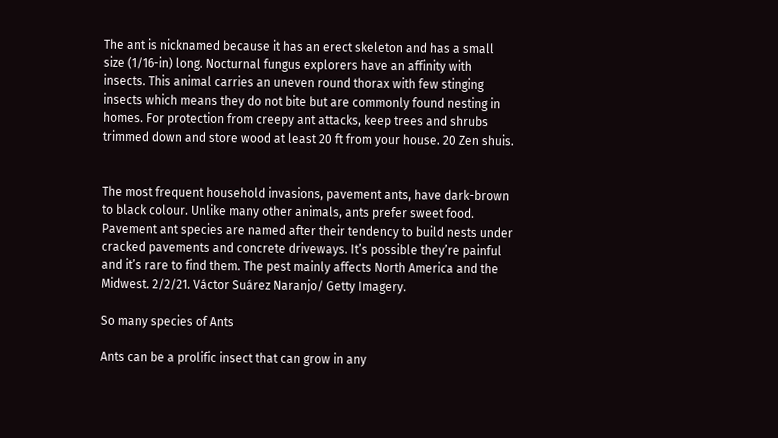The ant is nicknamed because it has an erect skeleton and has a small size (1/16-in) long. Nocturnal fungus explorers have an affinity with insects. This animal carries an uneven round thorax with few stinging insects which means they do not bite but are commonly found nesting in homes. For protection from creepy ant attacks, keep trees and shrubs trimmed down and store wood at least 20 ft from your house. 20 Zen shuis.


The most frequent household invasions, pavement ants, have dark-brown to black colour. Unlike many other animals, ants prefer sweet food. Pavement ant species are named after their tendency to build nests under cracked pavements and concrete driveways. It’s possible they’re painful and it’s rare to find them. The pest mainly affects North America and the Midwest. 2/2/21. Váctor Suárez Naranjo/ Getty Imagery.

So many species of Ants

Ants can be a prolific insect that can grow in any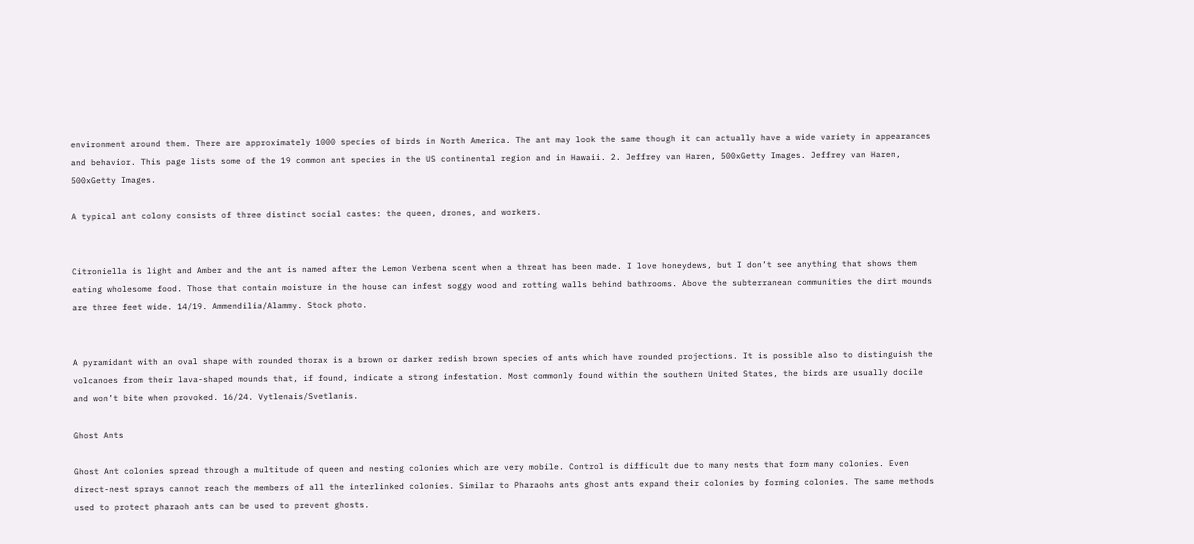environment around them. There are approximately 1000 species of birds in North America. The ant may look the same though it can actually have a wide variety in appearances and behavior. This page lists some of the 19 common ant species in the US continental region and in Hawaii. 2. Jeffrey van Haren, 500xGetty Images. Jeffrey van Haren, 500xGetty Images.

A typical ant colony consists of three distinct social castes: the queen, drones, and workers.


Citroniella is light and Amber and the ant is named after the Lemon Verbena scent when a threat has been made. I love honeydews, but I don’t see anything that shows them eating wholesome food. Those that contain moisture in the house can infest soggy wood and rotting walls behind bathrooms. Above the subterranean communities the dirt mounds are three feet wide. 14/19. Ammendilia/Alammy. Stock photo.


A pyramidant with an oval shape with rounded thorax is a brown or darker redish brown species of ants which have rounded projections. It is possible also to distinguish the volcanoes from their lava-shaped mounds that, if found, indicate a strong infestation. Most commonly found within the southern United States, the birds are usually docile and won’t bite when provoked. 16/24. Vytlenais/Svetlanis.

Ghost Ants

Ghost Ant colonies spread through a multitude of queen and nesting colonies which are very mobile. Control is difficult due to many nests that form many colonies. Even direct-nest sprays cannot reach the members of all the interlinked colonies. Similar to Pharaohs ants ghost ants expand their colonies by forming colonies. The same methods used to protect pharaoh ants can be used to prevent ghosts.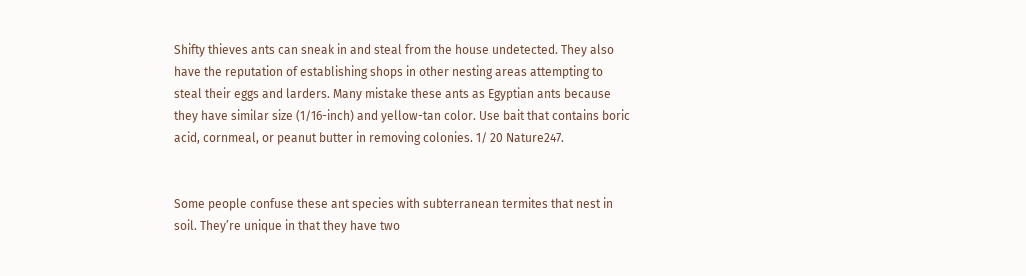Shifty thieves ants can sneak in and steal from the house undetected. They also have the reputation of establishing shops in other nesting areas attempting to steal their eggs and larders. Many mistake these ants as Egyptian ants because they have similar size (1/16-inch) and yellow-tan color. Use bait that contains boric acid, cornmeal, or peanut butter in removing colonies. 1/ 20 Nature247.


Some people confuse these ant species with subterranean termites that nest in soil. They’re unique in that they have two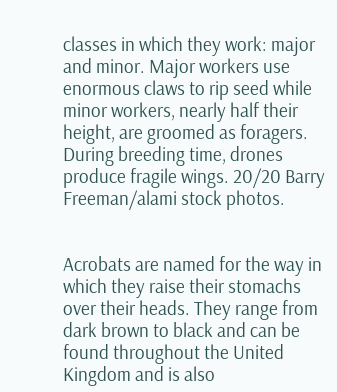classes in which they work: major and minor. Major workers use enormous claws to rip seed while minor workers, nearly half their height, are groomed as foragers. During breeding time, drones produce fragile wings. 20/20 Barry Freeman/alami stock photos.


Acrobats are named for the way in which they raise their stomachs over their heads. They range from dark brown to black and can be found throughout the United Kingdom and is also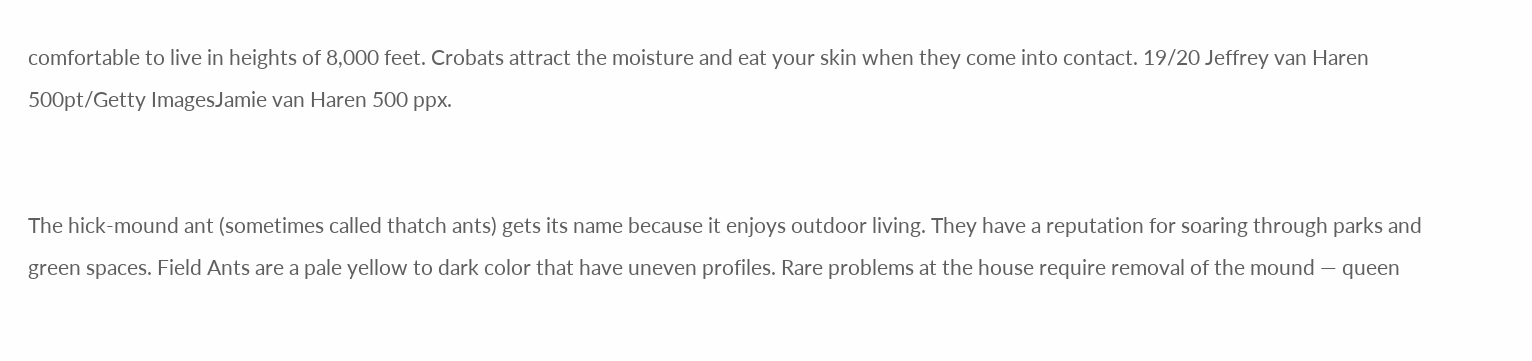comfortable to live in heights of 8,000 feet. Crobats attract the moisture and eat your skin when they come into contact. 19/20 Jeffrey van Haren 500pt/Getty ImagesJamie van Haren 500 ppx.


The hick-mound ant (sometimes called thatch ants) gets its name because it enjoys outdoor living. They have a reputation for soaring through parks and green spaces. Field Ants are a pale yellow to dark color that have uneven profiles. Rare problems at the house require removal of the mound — queen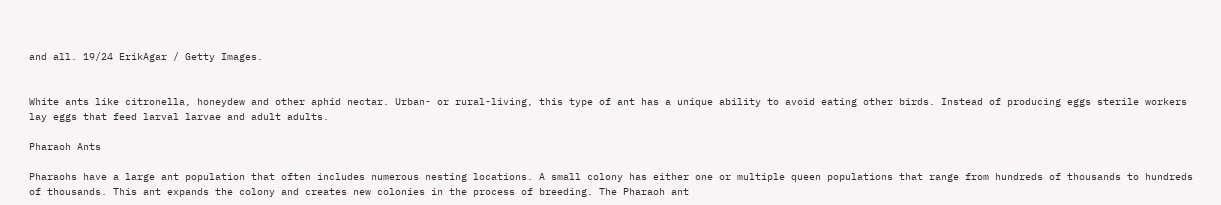and all. 19/24 ErikAgar / Getty Images.


White ants like citronella, honeydew and other aphid nectar. Urban- or rural-living, this type of ant has a unique ability to avoid eating other birds. Instead of producing eggs sterile workers lay eggs that feed larval larvae and adult adults.

Pharaoh Ants

Pharaohs have a large ant population that often includes numerous nesting locations. A small colony has either one or multiple queen populations that range from hundreds of thousands to hundreds of thousands. This ant expands the colony and creates new colonies in the process of breeding. The Pharaoh ant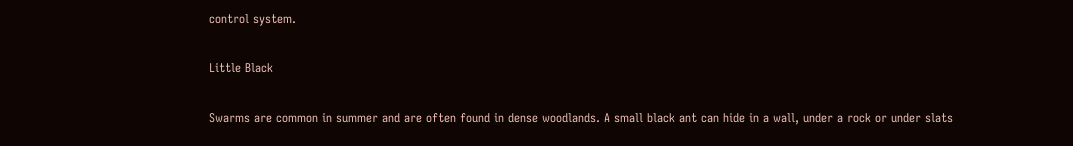control system.

Little Black

Swarms are common in summer and are often found in dense woodlands. A small black ant can hide in a wall, under a rock or under slats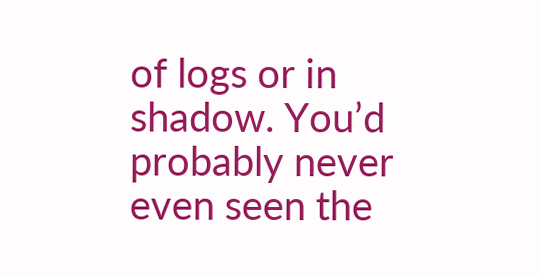of logs or in shadow. You’d probably never even seen the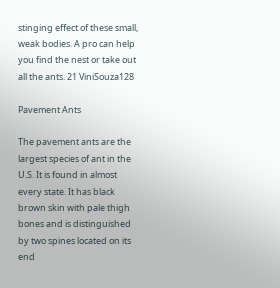stinging effect of these small, weak bodies. A pro can help you find the nest or take out all the ants. 21 ViniSouza128

Pavement Ants

The pavement ants are the largest species of ant in the U.S. It is found in almost every state. It has black brown skin with pale thigh bones and is distinguished by two spines located on its end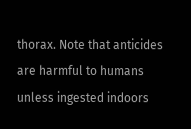thorax. Note that anticides are harmful to humans unless ingested indoors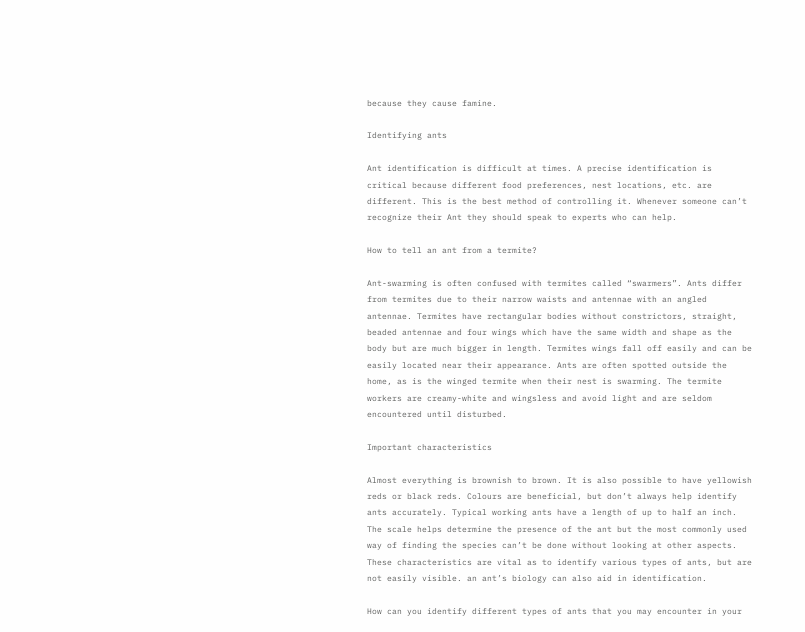because they cause famine.

Identifying ants

Ant identification is difficult at times. A precise identification is critical because different food preferences, nest locations, etc. are different. This is the best method of controlling it. Whenever someone can’t recognize their Ant they should speak to experts who can help.

How to tell an ant from a termite?

Ant-swarming is often confused with termites called “swarmers”. Ants differ from termites due to their narrow waists and antennae with an angled antennae. Termites have rectangular bodies without constrictors, straight, beaded antennae and four wings which have the same width and shape as the body but are much bigger in length. Termites wings fall off easily and can be easily located near their appearance. Ants are often spotted outside the home, as is the winged termite when their nest is swarming. The termite workers are creamy-white and wingsless and avoid light and are seldom encountered until disturbed.

Important characteristics

Almost everything is brownish to brown. It is also possible to have yellowish reds or black reds. Colours are beneficial, but don’t always help identify ants accurately. Typical working ants have a length of up to half an inch. The scale helps determine the presence of the ant but the most commonly used way of finding the species can’t be done without looking at other aspects. These characteristics are vital as to identify various types of ants, but are not easily visible. an ant’s biology can also aid in identification.

How can you identify different types of ants that you may encounter in your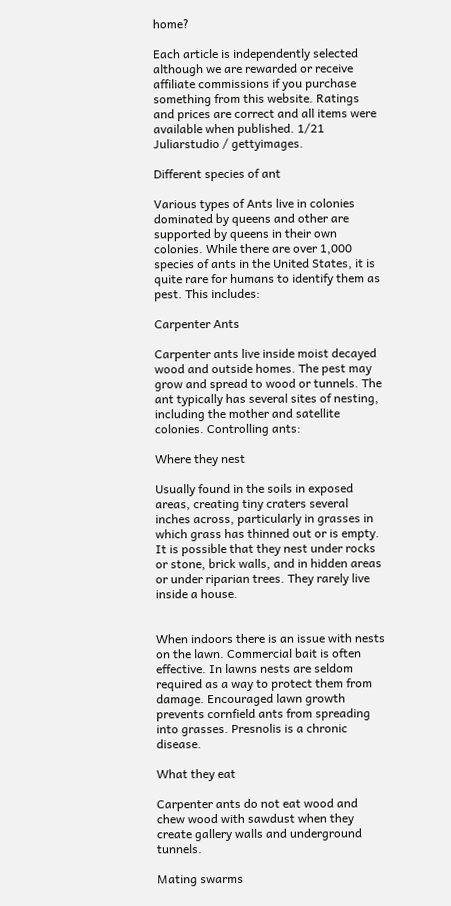home?

Each article is independently selected although we are rewarded or receive affiliate commissions if you purchase something from this website. Ratings and prices are correct and all items were available when published. 1/21 Juliarstudio / gettyimages.

Different species of ant

Various types of Ants live in colonies dominated by queens and other are supported by queens in their own colonies. While there are over 1,000 species of ants in the United States, it is quite rare for humans to identify them as pest. This includes:

Carpenter Ants

Carpenter ants live inside moist decayed wood and outside homes. The pest may grow and spread to wood or tunnels. The ant typically has several sites of nesting, including the mother and satellite colonies. Controlling ants:

Where they nest

Usually found in the soils in exposed areas, creating tiny craters several inches across, particularly in grasses in which grass has thinned out or is empty. It is possible that they nest under rocks or stone, brick walls, and in hidden areas or under riparian trees. They rarely live inside a house.


When indoors there is an issue with nests on the lawn. Commercial bait is often effective. In lawns nests are seldom required as a way to protect them from damage. Encouraged lawn growth prevents cornfield ants from spreading into grasses. Presnolis is a chronic disease.

What they eat

Carpenter ants do not eat wood and chew wood with sawdust when they create gallery walls and underground tunnels.

Mating swarms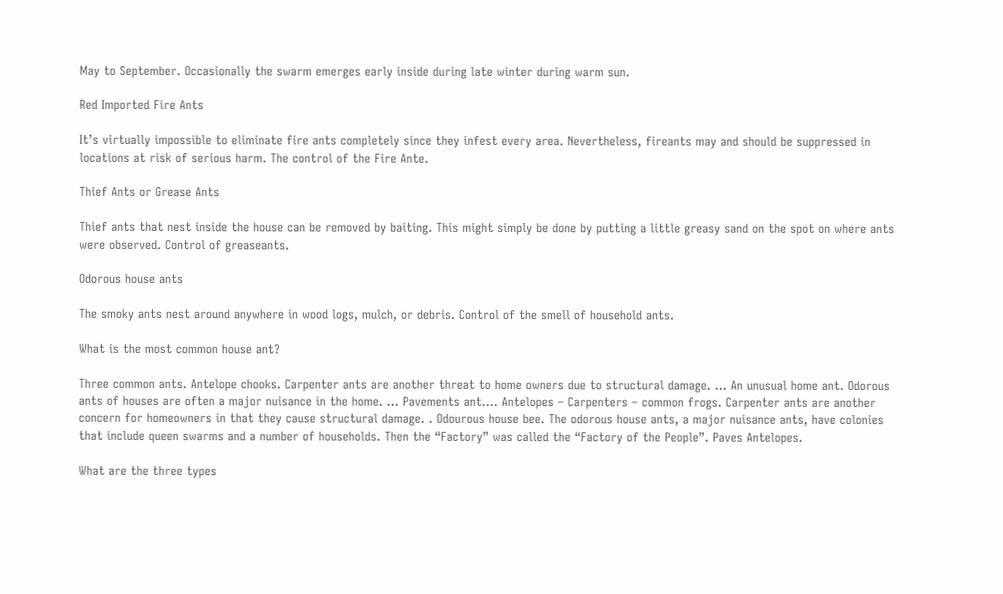May to September. Occasionally the swarm emerges early inside during late winter during warm sun.

Red Imported Fire Ants

It’s virtually impossible to eliminate fire ants completely since they infest every area. Nevertheless, fireants may and should be suppressed in locations at risk of serious harm. The control of the Fire Ante.

Thief Ants or Grease Ants

Thief ants that nest inside the house can be removed by baiting. This might simply be done by putting a little greasy sand on the spot on where ants were observed. Control of greaseants.

Odorous house ants

The smoky ants nest around anywhere in wood logs, mulch, or debris. Control of the smell of household ants.

What is the most common house ant?

Three common ants. Antelope chooks. Carpenter ants are another threat to home owners due to structural damage. … An unusual home ant. Odorous ants of houses are often a major nuisance in the home. … Pavements ant…. Antelopes – Carpenters – common frogs. Carpenter ants are another concern for homeowners in that they cause structural damage. . Odourous house bee. The odorous house ants, a major nuisance ants, have colonies that include queen swarms and a number of households. Then the “Factory” was called the “Factory of the People”. Paves Antelopes.

What are the three types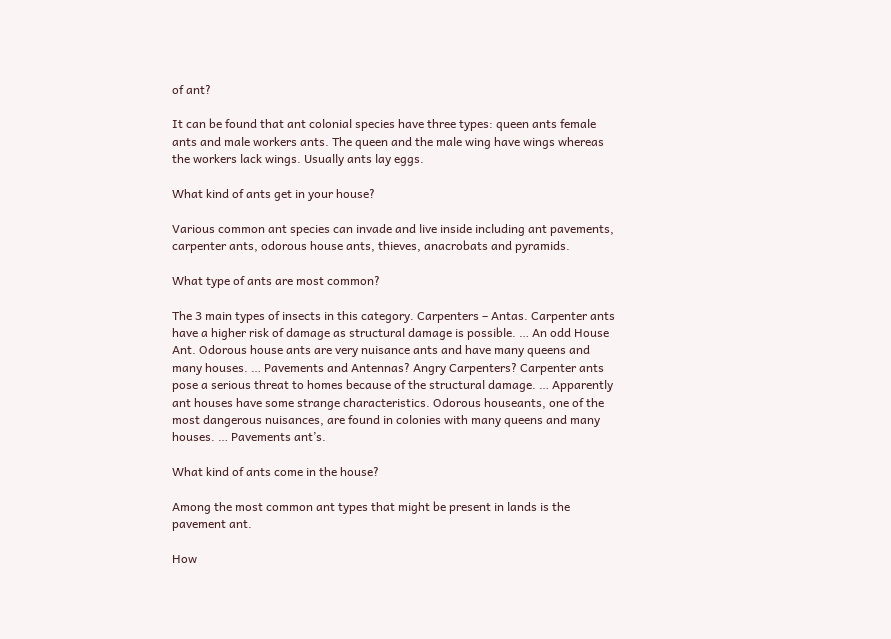of ant?

It can be found that ant colonial species have three types: queen ants female ants and male workers ants. The queen and the male wing have wings whereas the workers lack wings. Usually ants lay eggs.

What kind of ants get in your house?

Various common ant species can invade and live inside including ant pavements, carpenter ants, odorous house ants, thieves, anacrobats and pyramids.

What type of ants are most common?

The 3 main types of insects in this category. Carpenters – Antas. Carpenter ants have a higher risk of damage as structural damage is possible. … An odd House Ant. Odorous house ants are very nuisance ants and have many queens and many houses. … Pavements and Antennas? Angry Carpenters? Carpenter ants pose a serious threat to homes because of the structural damage. … Apparently ant houses have some strange characteristics. Odorous houseants, one of the most dangerous nuisances, are found in colonies with many queens and many houses. … Pavements ant’s.

What kind of ants come in the house?

Among the most common ant types that might be present in lands is the pavement ant.

How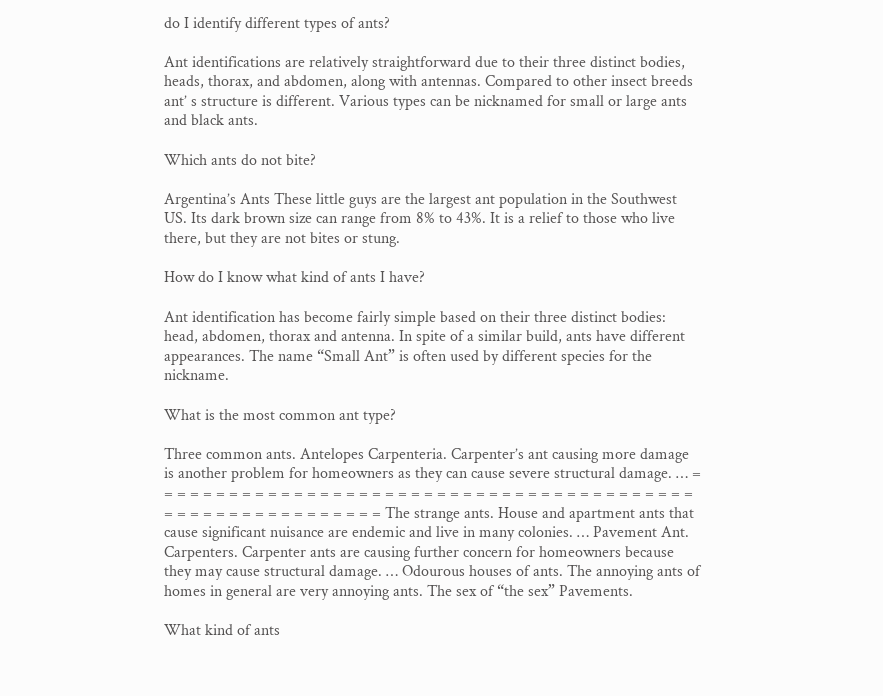do I identify different types of ants?

Ant identifications are relatively straightforward due to their three distinct bodies, heads, thorax, and abdomen, along with antennas. Compared to other insect breeds ant’ s structure is different. Various types can be nicknamed for small or large ants and black ants.

Which ants do not bite?

Argentina’s Ants These little guys are the largest ant population in the Southwest US. Its dark brown size can range from 8% to 43%. It is a relief to those who live there, but they are not bites or stung.

How do I know what kind of ants I have?

Ant identification has become fairly simple based on their three distinct bodies: head, abdomen, thorax and antenna. In spite of a similar build, ants have different appearances. The name “Small Ant” is often used by different species for the nickname.

What is the most common ant type?

Three common ants. Antelopes Carpenteria. Carpenter’s ant causing more damage is another problem for homeowners as they can cause severe structural damage. … = = = = = = = = = = = = = = = = = = = = = = = = = = = = = = = = = = = = = = = = = = = = = = = = = = = = = = = = = = = The strange ants. House and apartment ants that cause significant nuisance are endemic and live in many colonies. … Pavement Ant. Carpenters. Carpenter ants are causing further concern for homeowners because they may cause structural damage. … Odourous houses of ants. The annoying ants of homes in general are very annoying ants. The sex of “the sex” Pavements.

What kind of ants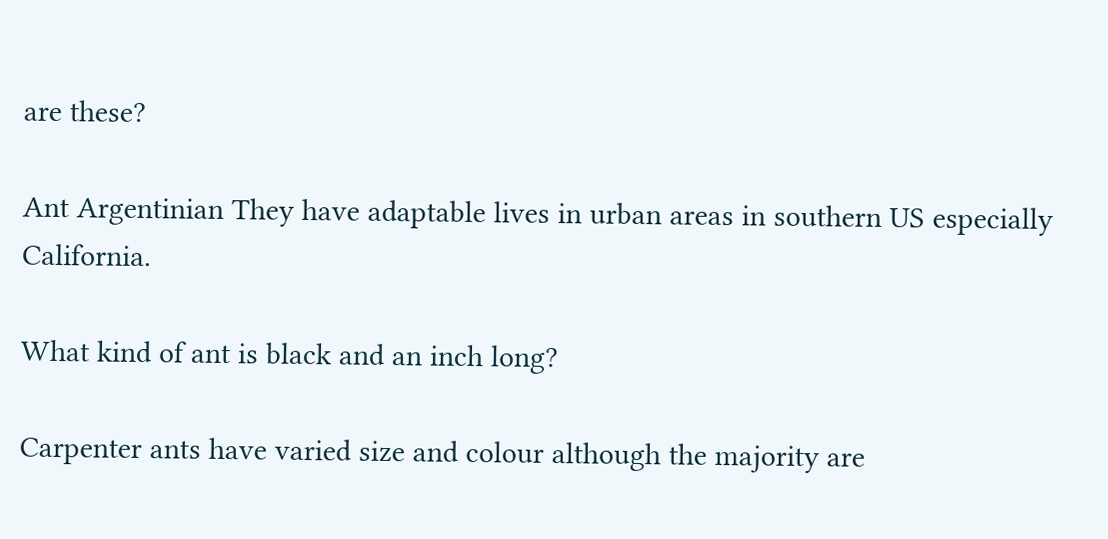are these?

Ant Argentinian They have adaptable lives in urban areas in southern US especially California.

What kind of ant is black and an inch long?

Carpenter ants have varied size and colour although the majority are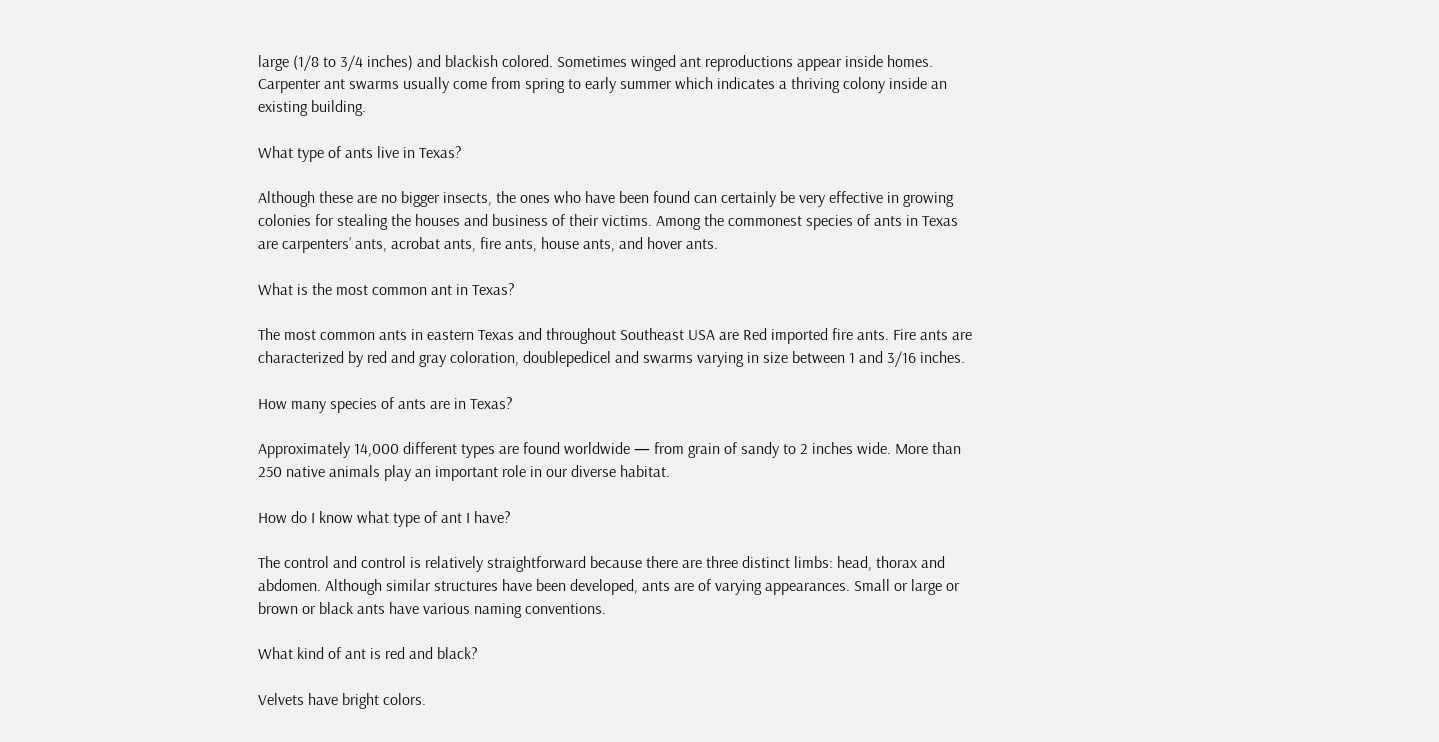large (1/8 to 3/4 inches) and blackish colored. Sometimes winged ant reproductions appear inside homes. Carpenter ant swarms usually come from spring to early summer which indicates a thriving colony inside an existing building.

What type of ants live in Texas?

Although these are no bigger insects, the ones who have been found can certainly be very effective in growing colonies for stealing the houses and business of their victims. Among the commonest species of ants in Texas are carpenters’ ants, acrobat ants, fire ants, house ants, and hover ants.

What is the most common ant in Texas?

The most common ants in eastern Texas and throughout Southeast USA are Red imported fire ants. Fire ants are characterized by red and gray coloration, doublepedicel and swarms varying in size between 1 and 3/16 inches.

How many species of ants are in Texas?

Approximately 14,000 different types are found worldwide — from grain of sandy to 2 inches wide. More than 250 native animals play an important role in our diverse habitat.

How do I know what type of ant I have?

The control and control is relatively straightforward because there are three distinct limbs: head, thorax and abdomen. Although similar structures have been developed, ants are of varying appearances. Small or large or brown or black ants have various naming conventions.

What kind of ant is red and black?

Velvets have bright colors.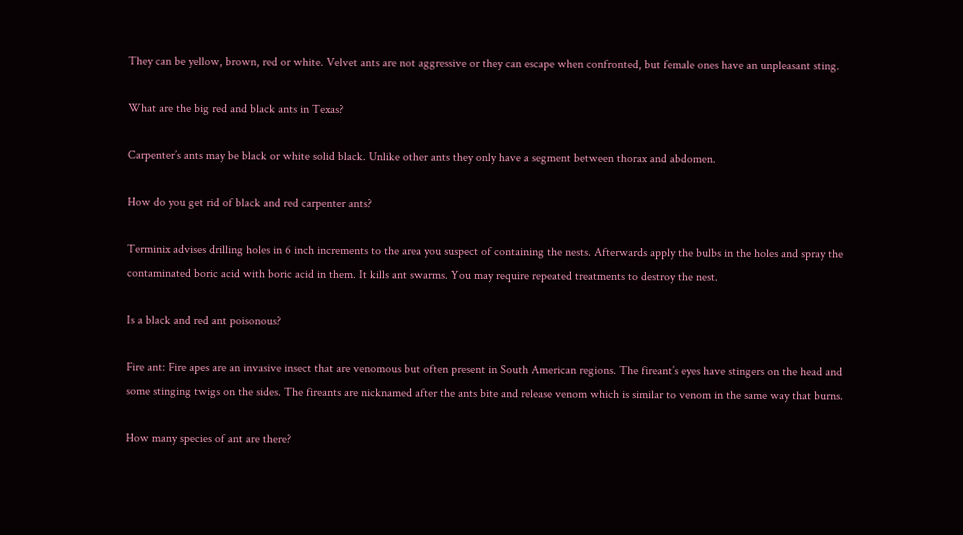They can be yellow, brown, red or white. Velvet ants are not aggressive or they can escape when confronted, but female ones have an unpleasant sting.

What are the big red and black ants in Texas?

Carpenter’s ants may be black or white solid black. Unlike other ants they only have a segment between thorax and abdomen.

How do you get rid of black and red carpenter ants?

Terminix advises drilling holes in 6 inch increments to the area you suspect of containing the nests. Afterwards apply the bulbs in the holes and spray the contaminated boric acid with boric acid in them. It kills ant swarms. You may require repeated treatments to destroy the nest.

Is a black and red ant poisonous?

Fire ant: Fire apes are an invasive insect that are venomous but often present in South American regions. The fireant’s eyes have stingers on the head and some stinging twigs on the sides. The fireants are nicknamed after the ants bite and release venom which is similar to venom in the same way that burns.

How many species of ant are there?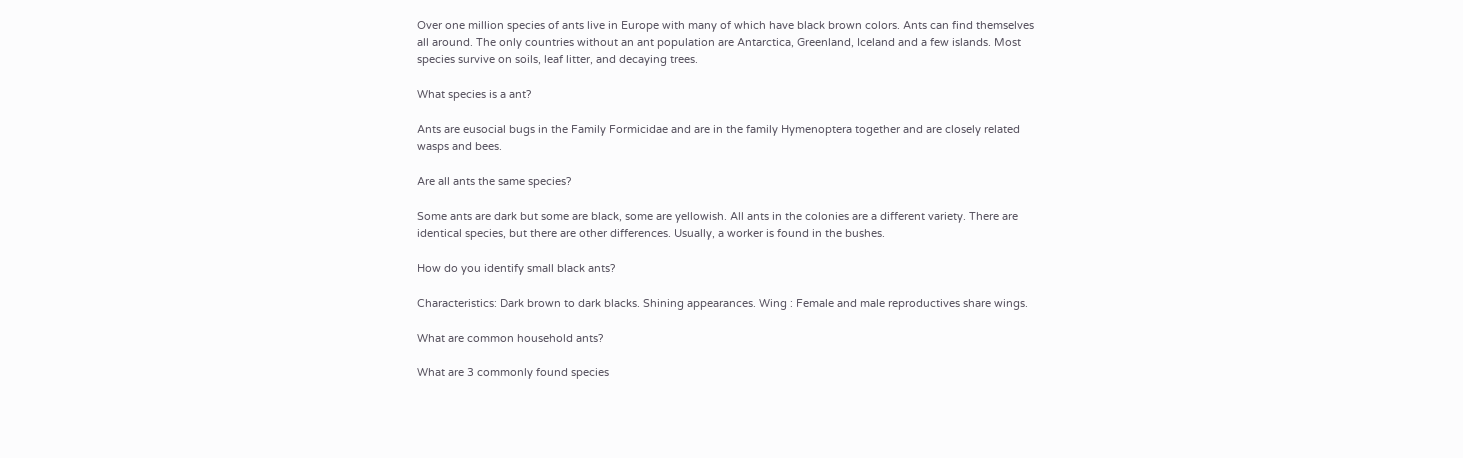Over one million species of ants live in Europe with many of which have black brown colors. Ants can find themselves all around. The only countries without an ant population are Antarctica, Greenland, Iceland and a few islands. Most species survive on soils, leaf litter, and decaying trees.

What species is a ant?

Ants are eusocial bugs in the Family Formicidae and are in the family Hymenoptera together and are closely related wasps and bees.

Are all ants the same species?

Some ants are dark but some are black, some are yellowish. All ants in the colonies are a different variety. There are identical species, but there are other differences. Usually, a worker is found in the bushes.

How do you identify small black ants?

Characteristics: Dark brown to dark blacks. Shining appearances. Wing : Female and male reproductives share wings.

What are common household ants?

What are 3 commonly found species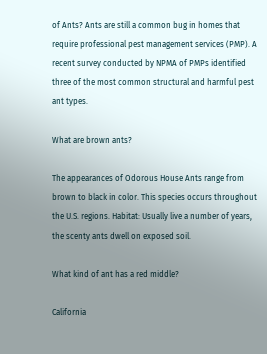of Ants? Ants are still a common bug in homes that require professional pest management services (PMP). A recent survey conducted by NPMA of PMPs identified three of the most common structural and harmful pest ant types.

What are brown ants?

The appearances of Odorous House Ants range from brown to black in color. This species occurs throughout the U.S. regions. Habitat: Usually live a number of years, the scenty ants dwell on exposed soil.

What kind of ant has a red middle?

California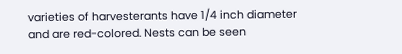varieties of harvesterants have 1/4 inch diameter and are red-colored. Nests can be seen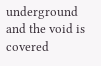underground and the void is covered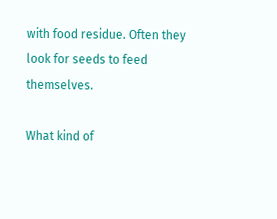with food residue. Often they look for seeds to feed themselves.

What kind of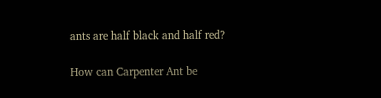ants are half black and half red?

How can Carpenter Ant be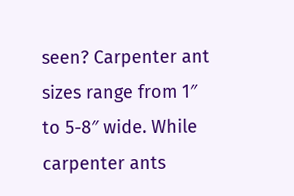seen? Carpenter ant sizes range from 1″ to 5-8″ wide. While carpenter ants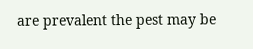are prevalent the pest may be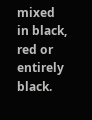mixed in black, red or entirely black.